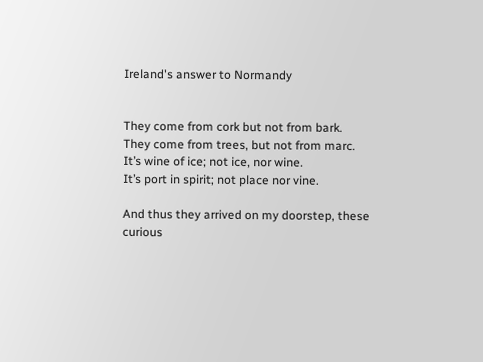Ireland's answer to Normandy


They come from cork but not from bark.
They come from trees, but not from marc.
It’s wine of ice; not ice, nor wine.
It’s port in spirit; not place nor vine.

And thus they arrived on my doorstep, these curious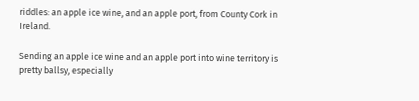riddles: an apple ice wine, and an apple port, from County Cork in Ireland.

Sending an apple ice wine and an apple port into wine territory is pretty ballsy, especially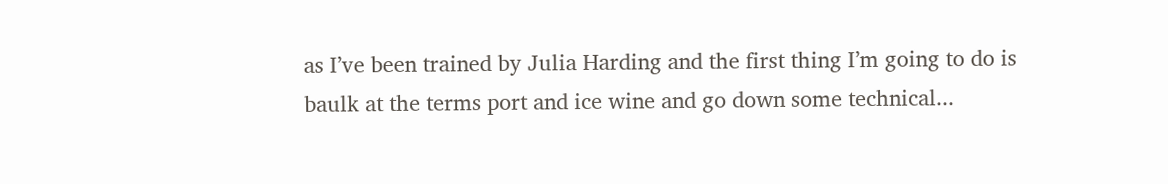as I’ve been trained by Julia Harding and the first thing I’m going to do is baulk at the terms port and ice wine and go down some technical...